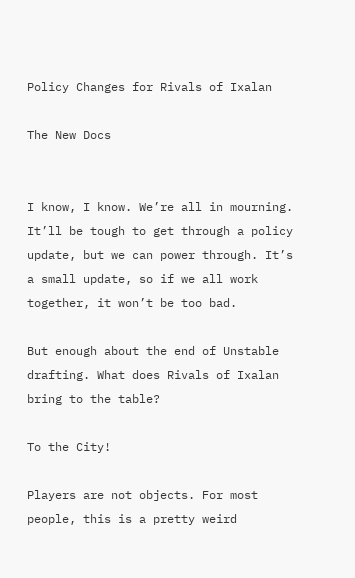Policy Changes for Rivals of Ixalan

The New Docs


I know, I know. We’re all in mourning. It’ll be tough to get through a policy update, but we can power through. It’s a small update, so if we all work together, it won’t be too bad.

But enough about the end of Unstable drafting. What does Rivals of Ixalan bring to the table?

To the City!

Players are not objects. For most people, this is a pretty weird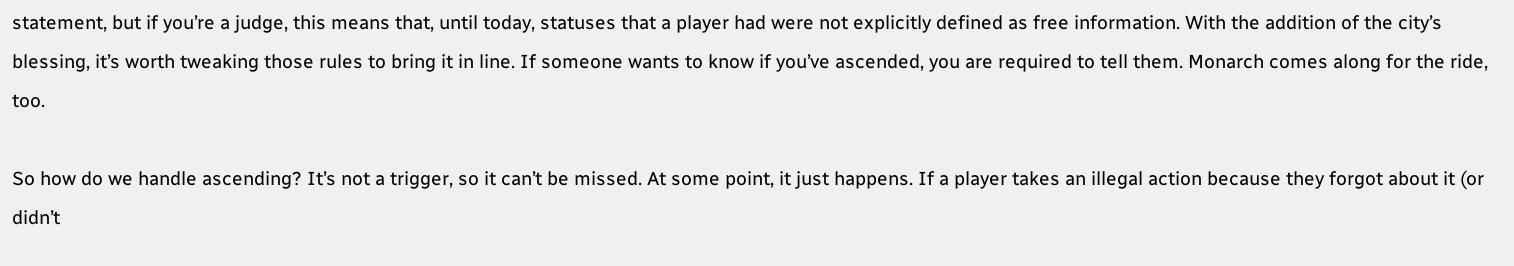statement, but if you’re a judge, this means that, until today, statuses that a player had were not explicitly defined as free information. With the addition of the city’s blessing, it’s worth tweaking those rules to bring it in line. If someone wants to know if you’ve ascended, you are required to tell them. Monarch comes along for the ride, too.

So how do we handle ascending? It’s not a trigger, so it can’t be missed. At some point, it just happens. If a player takes an illegal action because they forgot about it (or didn’t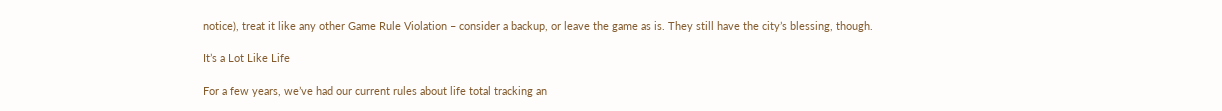notice), treat it like any other Game Rule Violation – consider a backup, or leave the game as is. They still have the city’s blessing, though.

It’s a Lot Like Life

For a few years, we’ve had our current rules about life total tracking an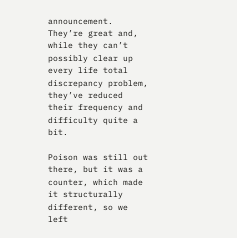announcement. They’re great and, while they can’t possibly clear up every life total discrepancy problem, they’ve reduced their frequency and difficulty quite a bit.

Poison was still out there, but it was a counter, which made it structurally different, so we left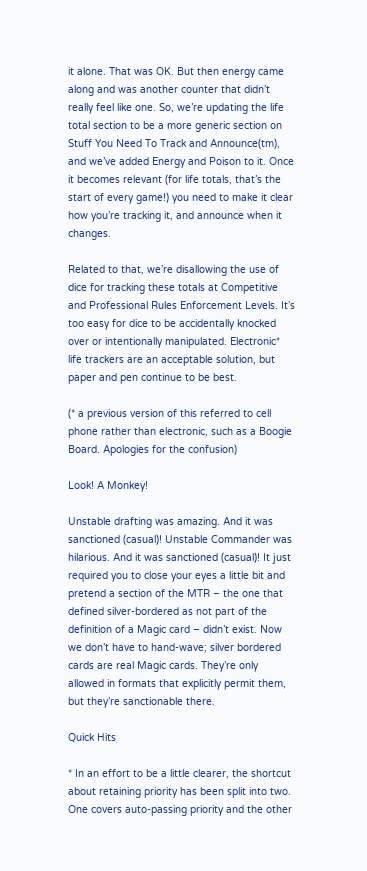it alone. That was OK. But then energy came along and was another counter that didn’t really feel like one. So, we’re updating the life total section to be a more generic section on Stuff You Need To Track and Announce(tm), and we’ve added Energy and Poison to it. Once it becomes relevant (for life totals, that’s the start of every game!) you need to make it clear how you’re tracking it, and announce when it changes.

Related to that, we’re disallowing the use of dice for tracking these totals at Competitive and Professional Rules Enforcement Levels. It’s too easy for dice to be accidentally knocked over or intentionally manipulated. Electronic* life trackers are an acceptable solution, but paper and pen continue to be best.

(* a previous version of this referred to cell phone rather than electronic, such as a Boogie Board. Apologies for the confusion)

Look! A Monkey!

Unstable drafting was amazing. And it was sanctioned (casual)! Unstable Commander was hilarious. And it was sanctioned (casual)! It just required you to close your eyes a little bit and pretend a section of the MTR – the one that defined silver-bordered as not part of the definition of a Magic card – didn’t exist. Now we don’t have to hand-wave; silver bordered cards are real Magic cards. They’re only allowed in formats that explicitly permit them, but they’re sanctionable there.

Quick Hits

* In an effort to be a little clearer, the shortcut about retaining priority has been split into two. One covers auto-passing priority and the other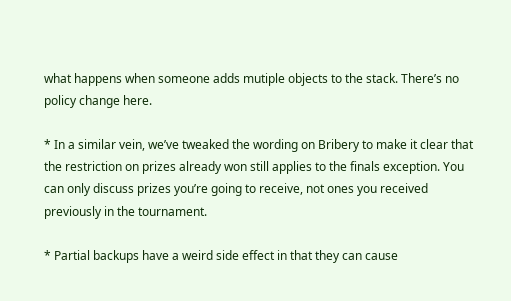what happens when someone adds mutiple objects to the stack. There’s no policy change here.

* In a similar vein, we’ve tweaked the wording on Bribery to make it clear that the restriction on prizes already won still applies to the finals exception. You can only discuss prizes you’re going to receive, not ones you received previously in the tournament.

* Partial backups have a weird side effect in that they can cause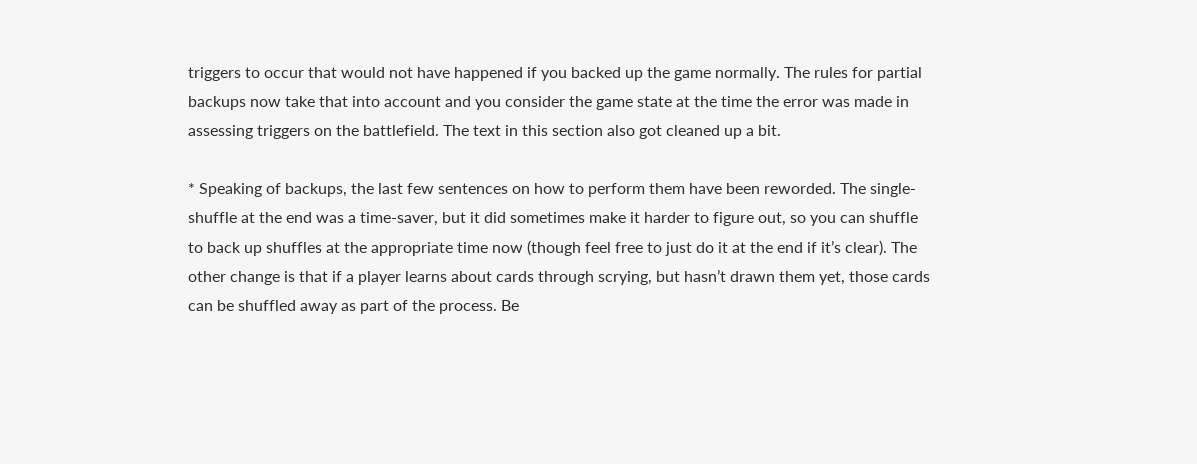triggers to occur that would not have happened if you backed up the game normally. The rules for partial backups now take that into account and you consider the game state at the time the error was made in assessing triggers on the battlefield. The text in this section also got cleaned up a bit.

* Speaking of backups, the last few sentences on how to perform them have been reworded. The single-shuffle at the end was a time-saver, but it did sometimes make it harder to figure out, so you can shuffle to back up shuffles at the appropriate time now (though feel free to just do it at the end if it’s clear). The other change is that if a player learns about cards through scrying, but hasn’t drawn them yet, those cards can be shuffled away as part of the process. Be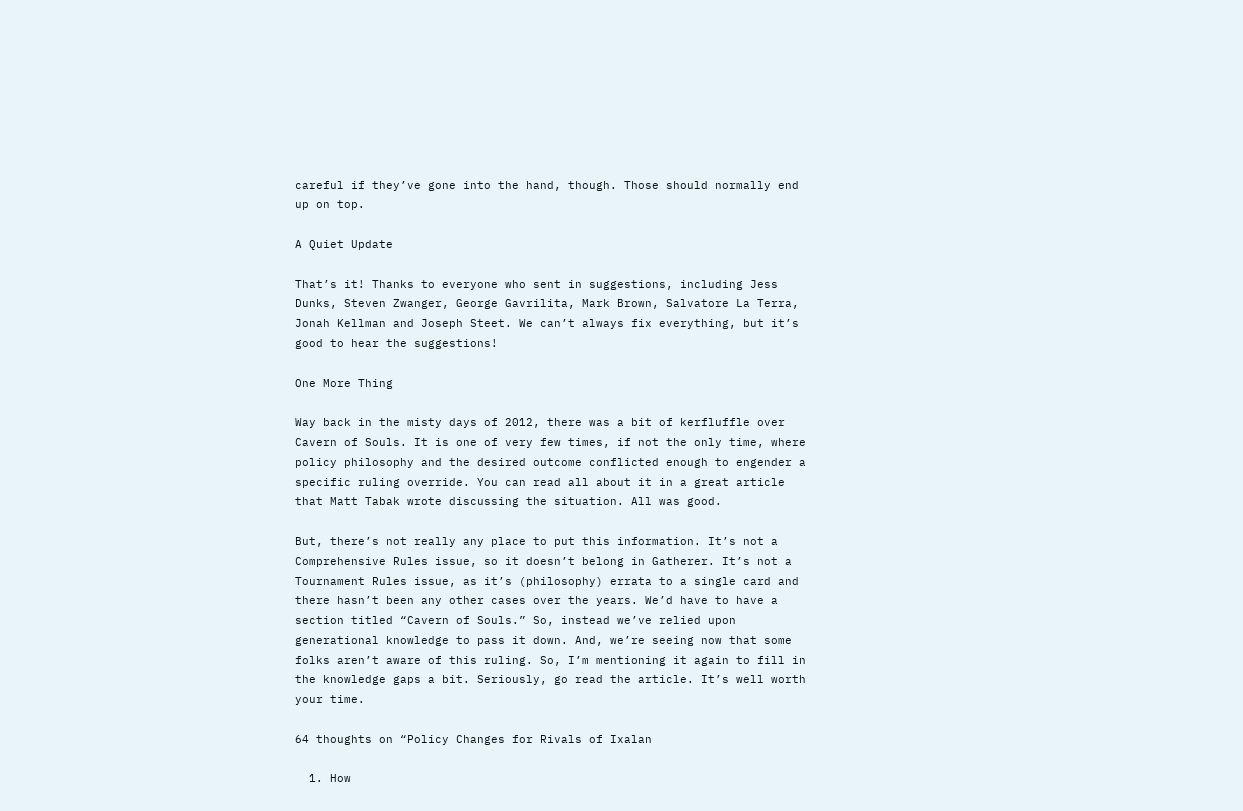careful if they’ve gone into the hand, though. Those should normally end up on top.

A Quiet Update

That’s it! Thanks to everyone who sent in suggestions, including Jess Dunks, Steven Zwanger, George Gavrilita, Mark Brown, Salvatore La Terra, Jonah Kellman and Joseph Steet. We can’t always fix everything, but it’s good to hear the suggestions!

One More Thing

Way back in the misty days of 2012, there was a bit of kerfluffle over Cavern of Souls. It is one of very few times, if not the only time, where policy philosophy and the desired outcome conflicted enough to engender a specific ruling override. You can read all about it in a great article that Matt Tabak wrote discussing the situation. All was good.

But, there’s not really any place to put this information. It’s not a Comprehensive Rules issue, so it doesn’t belong in Gatherer. It’s not a Tournament Rules issue, as it’s (philosophy) errata to a single card and there hasn’t been any other cases over the years. We’d have to have a section titled “Cavern of Souls.” So, instead we’ve relied upon generational knowledge to pass it down. And, we’re seeing now that some folks aren’t aware of this ruling. So, I’m mentioning it again to fill in the knowledge gaps a bit. Seriously, go read the article. It’s well worth your time.

64 thoughts on “Policy Changes for Rivals of Ixalan

  1. How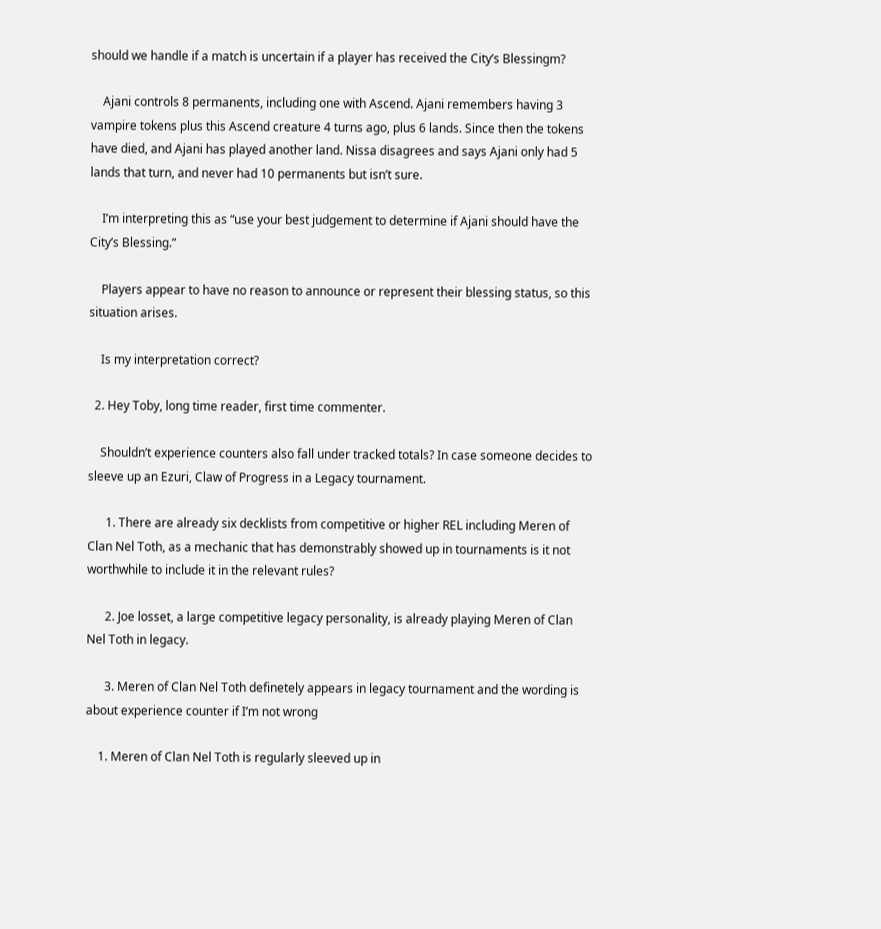should we handle if a match is uncertain if a player has received the City’s Blessingm?

    Ajani controls 8 permanents, including one with Ascend. Ajani remembers having 3 vampire tokens plus this Ascend creature 4 turns ago, plus 6 lands. Since then the tokens have died, and Ajani has played another land. Nissa disagrees and says Ajani only had 5 lands that turn, and never had 10 permanents but isn’t sure.

    I’m interpreting this as “use your best judgement to determine if Ajani should have the City’s Blessing.”

    Players appear to have no reason to announce or represent their blessing status, so this situation arises.

    Is my interpretation correct?

  2. Hey Toby, long time reader, first time commenter.

    Shouldn’t experience counters also fall under tracked totals? In case someone decides to sleeve up an Ezuri, Claw of Progress in a Legacy tournament.

      1. There are already six decklists from competitive or higher REL including Meren of Clan Nel Toth, as a mechanic that has demonstrably showed up in tournaments is it not worthwhile to include it in the relevant rules?

      2. Joe losset, a large competitive legacy personality, is already playing Meren of Clan Nel Toth in legacy.

      3. Meren of Clan Nel Toth definetely appears in legacy tournament and the wording is about experience counter if I’m not wrong

    1. Meren of Clan Nel Toth is regularly sleeved up in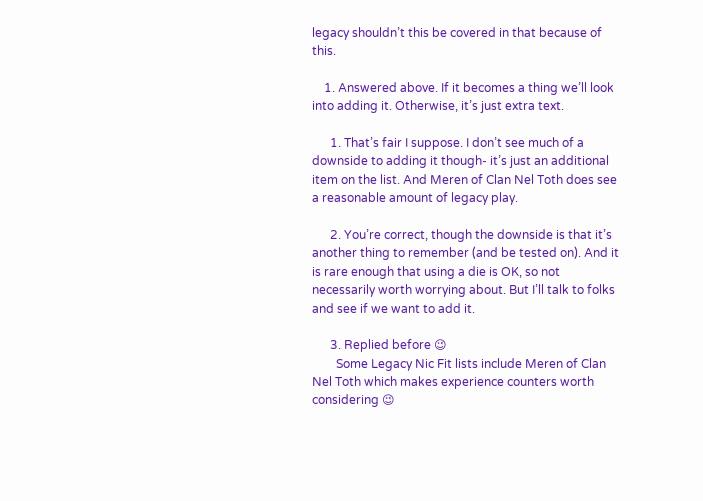legacy shouldn’t this be covered in that because of this.

    1. Answered above. If it becomes a thing we’ll look into adding it. Otherwise, it’s just extra text.

      1. That’s fair I suppose. I don’t see much of a downside to adding it though- it’s just an additional item on the list. And Meren of Clan Nel Toth does see a reasonable amount of legacy play.

      2. You’re correct, though the downside is that it’s another thing to remember (and be tested on). And it is rare enough that using a die is OK, so not necessarily worth worrying about. But I’ll talk to folks and see if we want to add it.

      3. Replied before 😉
        Some Legacy Nic Fit lists include Meren of Clan Nel Toth which makes experience counters worth considering 😉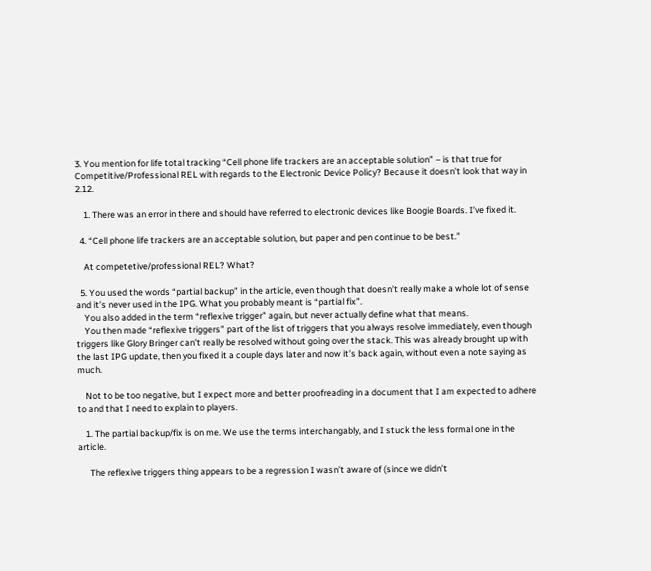3. You mention for life total tracking “Cell phone life trackers are an acceptable solution” – is that true for Competitive/Professional REL with regards to the Electronic Device Policy? Because it doesn’t look that way in 2.12.

    1. There was an error in there and should have referred to electronic devices like Boogie Boards. I’ve fixed it.

  4. “Cell phone life trackers are an acceptable solution, but paper and pen continue to be best.”

    At competetive/professional REL? What?

  5. You used the words “partial backup” in the article, even though that doesn’t really make a whole lot of sense and it’s never used in the IPG. What you probably meant is “partial fix”.
    You also added in the term “reflexive trigger” again, but never actually define what that means.
    You then made “reflexive triggers” part of the list of triggers that you always resolve immediately, even though triggers like Glory Bringer can’t really be resolved without going over the stack. This was already brought up with the last IPG update, then you fixed it a couple days later and now it’s back again, without even a note saying as much.

    Not to be too negative, but I expect more and better proofreading in a document that I am expected to adhere to and that I need to explain to players.

    1. The partial backup/fix is on me. We use the terms interchangably, and I stuck the less formal one in the article.

      The reflexive triggers thing appears to be a regression I wasn’t aware of (since we didn’t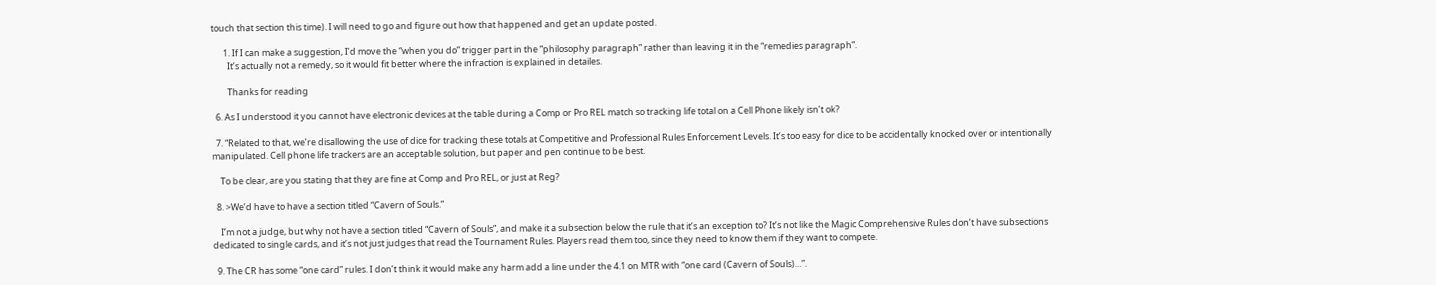touch that section this time). I will need to go and figure out how that happened and get an update posted.

      1. If I can make a suggestion, I’d move the “when you do” trigger part in the “philosophy paragraph” rather than leaving it in the “remedies paragraph”.
        It’s actually not a remedy, so it would fit better where the infraction is explained in detailes.

        Thanks for reading

  6. As I understood it you cannot have electronic devices at the table during a Comp or Pro REL match so tracking life total on a Cell Phone likely isn’t ok?

  7. “Related to that, we’re disallowing the use of dice for tracking these totals at Competitive and Professional Rules Enforcement Levels. It’s too easy for dice to be accidentally knocked over or intentionally manipulated. Cell phone life trackers are an acceptable solution, but paper and pen continue to be best.

    To be clear, are you stating that they are fine at Comp and Pro REL, or just at Reg?

  8. >We’d have to have a section titled “Cavern of Souls.”

    I’m not a judge, but why not have a section titled “Cavern of Souls”, and make it a subsection below the rule that it’s an exception to? It’s not like the Magic Comprehensive Rules don’t have subsections dedicated to single cards, and it’s not just judges that read the Tournament Rules. Players read them too, since they need to know them if they want to compete.

  9. The CR has some “one card” rules. I don’t think it would make any harm add a line under the 4.1 on MTR with “one card (Cavern of Souls)…”.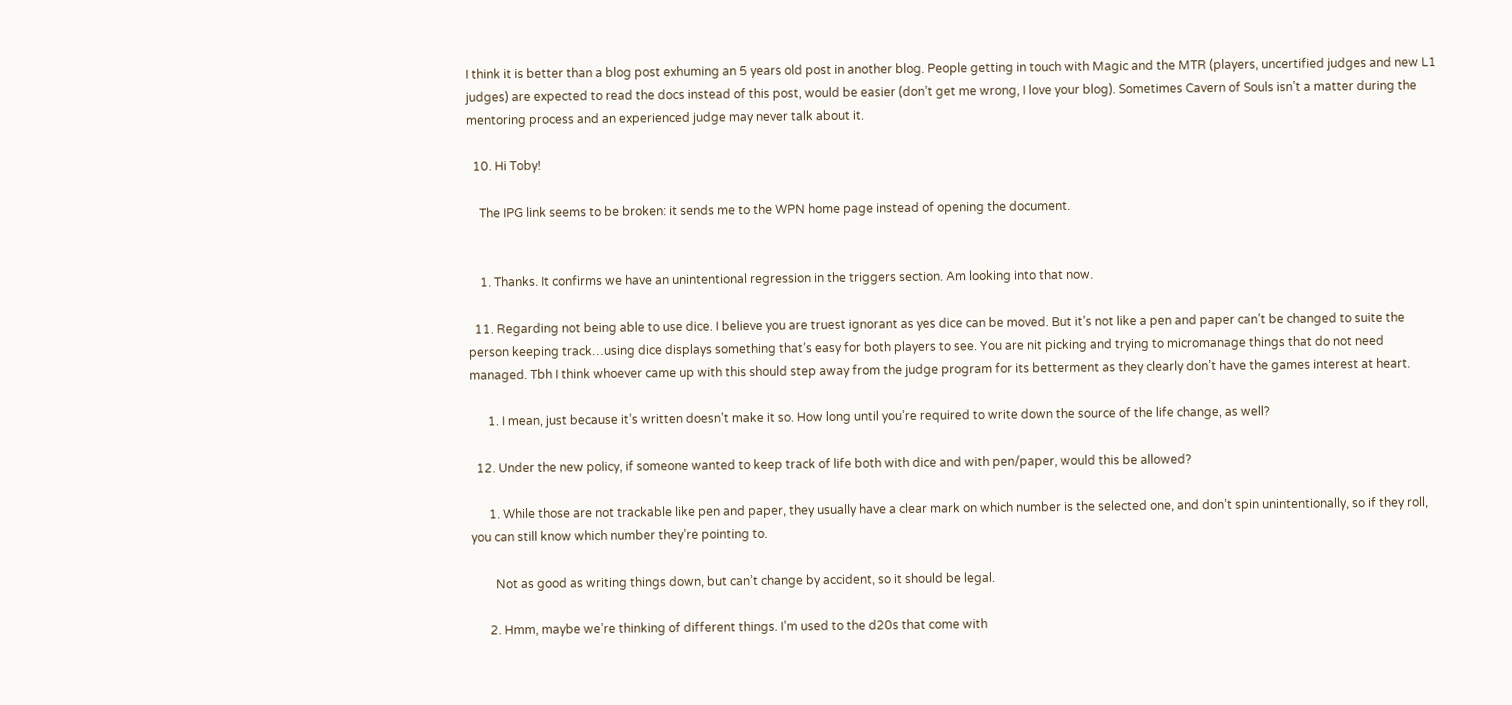I think it is better than a blog post exhuming an 5 years old post in another blog. People getting in touch with Magic and the MTR (players, uncertified judges and new L1 judges) are expected to read the docs instead of this post, would be easier (don’t get me wrong, I love your blog). Sometimes Cavern of Souls isn’t a matter during the mentoring process and an experienced judge may never talk about it.

  10. Hi Toby!

    The IPG link seems to be broken: it sends me to the WPN home page instead of opening the document.


    1. Thanks. It confirms we have an unintentional regression in the triggers section. Am looking into that now.

  11. Regarding not being able to use dice. I believe you are truest ignorant as yes dice can be moved. But it’s not like a pen and paper can’t be changed to suite the person keeping track…using dice displays something that’s easy for both players to see. You are nit picking and trying to micromanage things that do not need managed. Tbh I think whoever came up with this should step away from the judge program for its betterment as they clearly don’t have the games interest at heart.

      1. I mean, just because it’s written doesn’t make it so. How long until you’re required to write down the source of the life change, as well?

  12. Under the new policy, if someone wanted to keep track of life both with dice and with pen/paper, would this be allowed?

      1. While those are not trackable like pen and paper, they usually have a clear mark on which number is the selected one, and don’t spin unintentionally, so if they roll, you can still know which number they’re pointing to.

        Not as good as writing things down, but can’t change by accident, so it should be legal.

      2. Hmm, maybe we’re thinking of different things. I’m used to the d20s that come with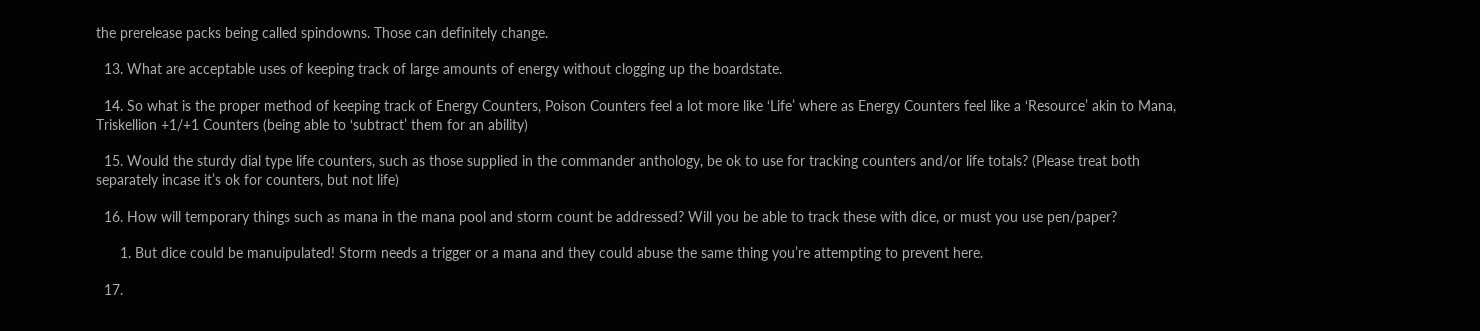the prerelease packs being called spindowns. Those can definitely change.

  13. What are acceptable uses of keeping track of large amounts of energy without clogging up the boardstate.

  14. So what is the proper method of keeping track of Energy Counters, Poison Counters feel a lot more like ‘Life’ where as Energy Counters feel like a ‘Resource’ akin to Mana, Triskellion +1/+1 Counters (being able to ‘subtract’ them for an ability)

  15. Would the sturdy dial type life counters, such as those supplied in the commander anthology, be ok to use for tracking counters and/or life totals? (Please treat both separately incase it’s ok for counters, but not life)

  16. How will temporary things such as mana in the mana pool and storm count be addressed? Will you be able to track these with dice, or must you use pen/paper?

      1. But dice could be manuipulated! Storm needs a trigger or a mana and they could abuse the same thing you’re attempting to prevent here.

  17.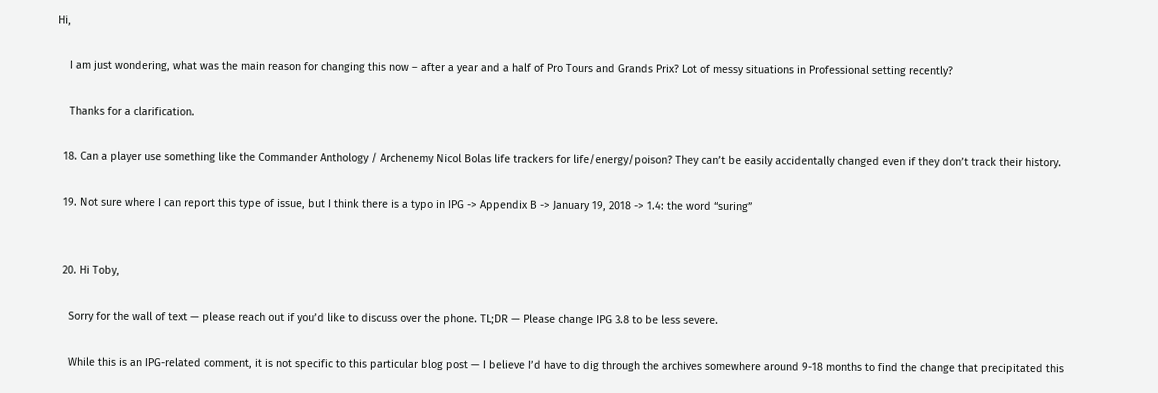Hi,

    I am just wondering, what was the main reason for changing this now – after a year and a half of Pro Tours and Grands Prix? Lot of messy situations in Professional setting recently?

    Thanks for a clarification.

  18. Can a player use something like the Commander Anthology / Archenemy Nicol Bolas life trackers for life/energy/poison? They can’t be easily accidentally changed even if they don’t track their history.

  19. Not sure where I can report this type of issue, but I think there is a typo in IPG -> Appendix B -> January 19, 2018 -> 1.4: the word “suring”


  20. Hi Toby,

    Sorry for the wall of text — please reach out if you’d like to discuss over the phone. TL;DR — Please change IPG 3.8 to be less severe.

    While this is an IPG-related comment, it is not specific to this particular blog post — I believe I’d have to dig through the archives somewhere around 9-18 months to find the change that precipitated this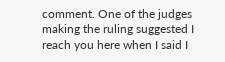comment. One of the judges making the ruling suggested I reach you here when I said I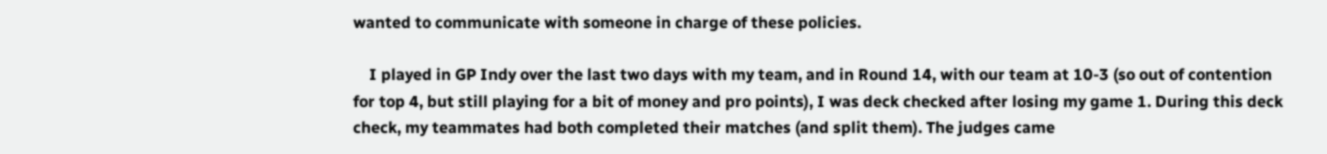wanted to communicate with someone in charge of these policies.

    I played in GP Indy over the last two days with my team, and in Round 14, with our team at 10-3 (so out of contention for top 4, but still playing for a bit of money and pro points), I was deck checked after losing my game 1. During this deck check, my teammates had both completed their matches (and split them). The judges came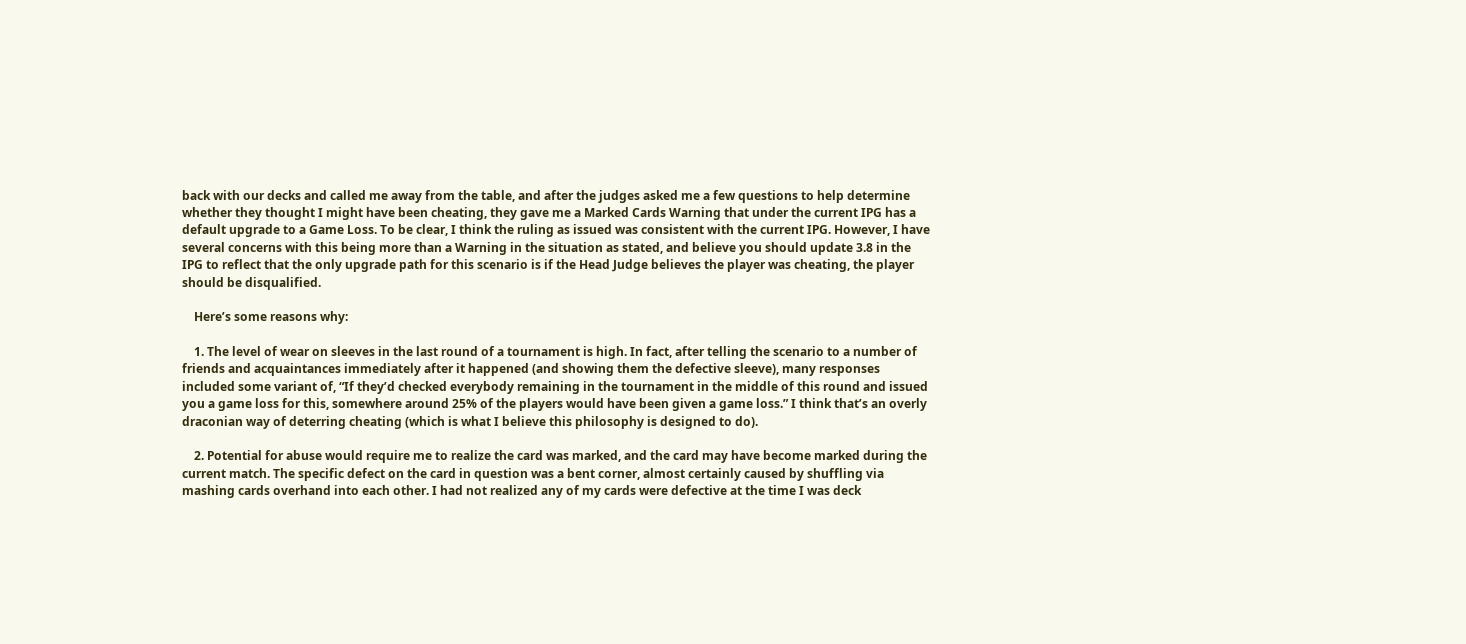back with our decks and called me away from the table, and after the judges asked me a few questions to help determine whether they thought I might have been cheating, they gave me a Marked Cards Warning that under the current IPG has a default upgrade to a Game Loss. To be clear, I think the ruling as issued was consistent with the current IPG. However, I have several concerns with this being more than a Warning in the situation as stated, and believe you should update 3.8 in the IPG to reflect that the only upgrade path for this scenario is if the Head Judge believes the player was cheating, the player should be disqualified.

    Here’s some reasons why:

    1. The level of wear on sleeves in the last round of a tournament is high. In fact, after telling the scenario to a number of friends and acquaintances immediately after it happened (and showing them the defective sleeve), many responses included some variant of, “If they’d checked everybody remaining in the tournament in the middle of this round and issued you a game loss for this, somewhere around 25% of the players would have been given a game loss.” I think that’s an overly draconian way of deterring cheating (which is what I believe this philosophy is designed to do).

    2. Potential for abuse would require me to realize the card was marked, and the card may have become marked during the current match. The specific defect on the card in question was a bent corner, almost certainly caused by shuffling via mashing cards overhand into each other. I had not realized any of my cards were defective at the time I was deck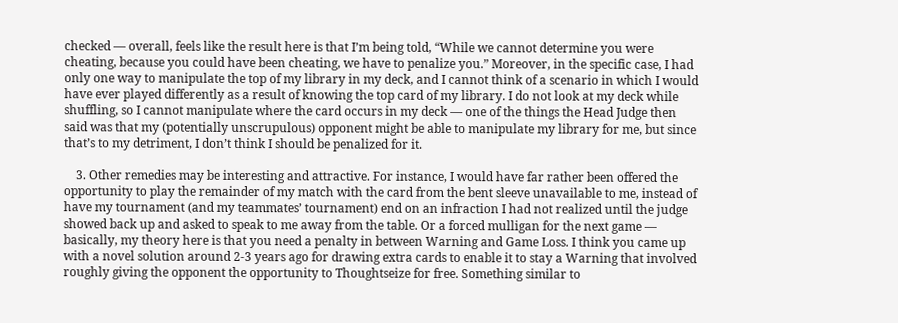checked — overall, feels like the result here is that I’m being told, “While we cannot determine you were cheating, because you could have been cheating, we have to penalize you.” Moreover, in the specific case, I had only one way to manipulate the top of my library in my deck, and I cannot think of a scenario in which I would have ever played differently as a result of knowing the top card of my library. I do not look at my deck while shuffling, so I cannot manipulate where the card occurs in my deck — one of the things the Head Judge then said was that my (potentially unscrupulous) opponent might be able to manipulate my library for me, but since that’s to my detriment, I don’t think I should be penalized for it.

    3. Other remedies may be interesting and attractive. For instance, I would have far rather been offered the opportunity to play the remainder of my match with the card from the bent sleeve unavailable to me, instead of have my tournament (and my teammates’ tournament) end on an infraction I had not realized until the judge showed back up and asked to speak to me away from the table. Or a forced mulligan for the next game — basically, my theory here is that you need a penalty in between Warning and Game Loss. I think you came up with a novel solution around 2-3 years ago for drawing extra cards to enable it to stay a Warning that involved roughly giving the opponent the opportunity to Thoughtseize for free. Something similar to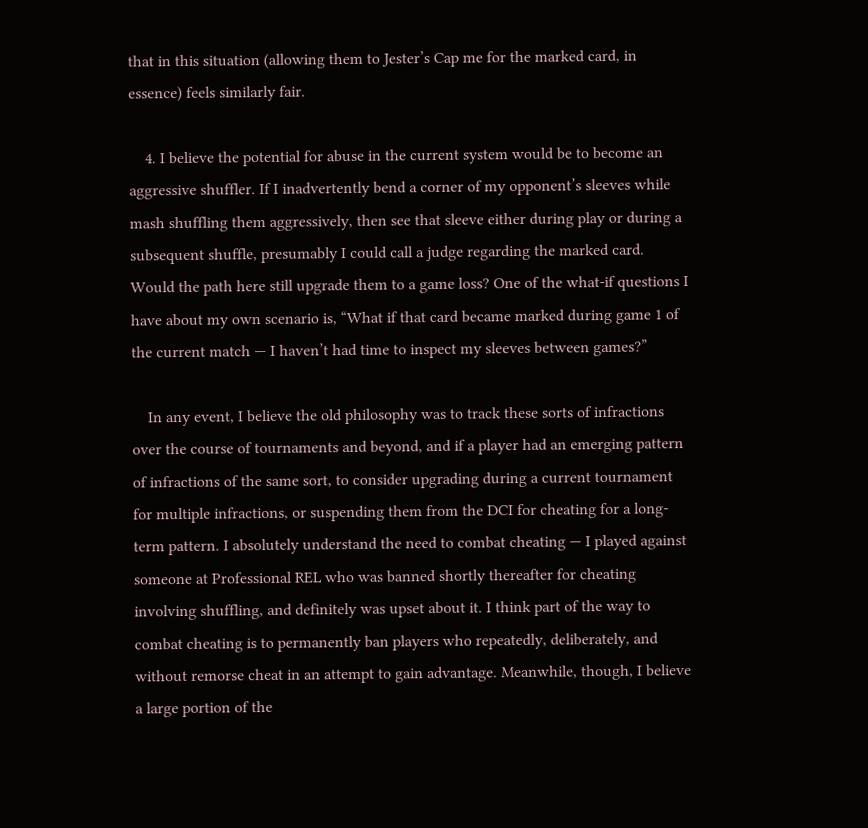that in this situation (allowing them to Jester’s Cap me for the marked card, in essence) feels similarly fair.

    4. I believe the potential for abuse in the current system would be to become an aggressive shuffler. If I inadvertently bend a corner of my opponent’s sleeves while mash shuffling them aggressively, then see that sleeve either during play or during a subsequent shuffle, presumably I could call a judge regarding the marked card. Would the path here still upgrade them to a game loss? One of the what-if questions I have about my own scenario is, “What if that card became marked during game 1 of the current match — I haven’t had time to inspect my sleeves between games?”

    In any event, I believe the old philosophy was to track these sorts of infractions over the course of tournaments and beyond, and if a player had an emerging pattern of infractions of the same sort, to consider upgrading during a current tournament for multiple infractions, or suspending them from the DCI for cheating for a long-term pattern. I absolutely understand the need to combat cheating — I played against someone at Professional REL who was banned shortly thereafter for cheating involving shuffling, and definitely was upset about it. I think part of the way to combat cheating is to permanently ban players who repeatedly, deliberately, and without remorse cheat in an attempt to gain advantage. Meanwhile, though, I believe a large portion of the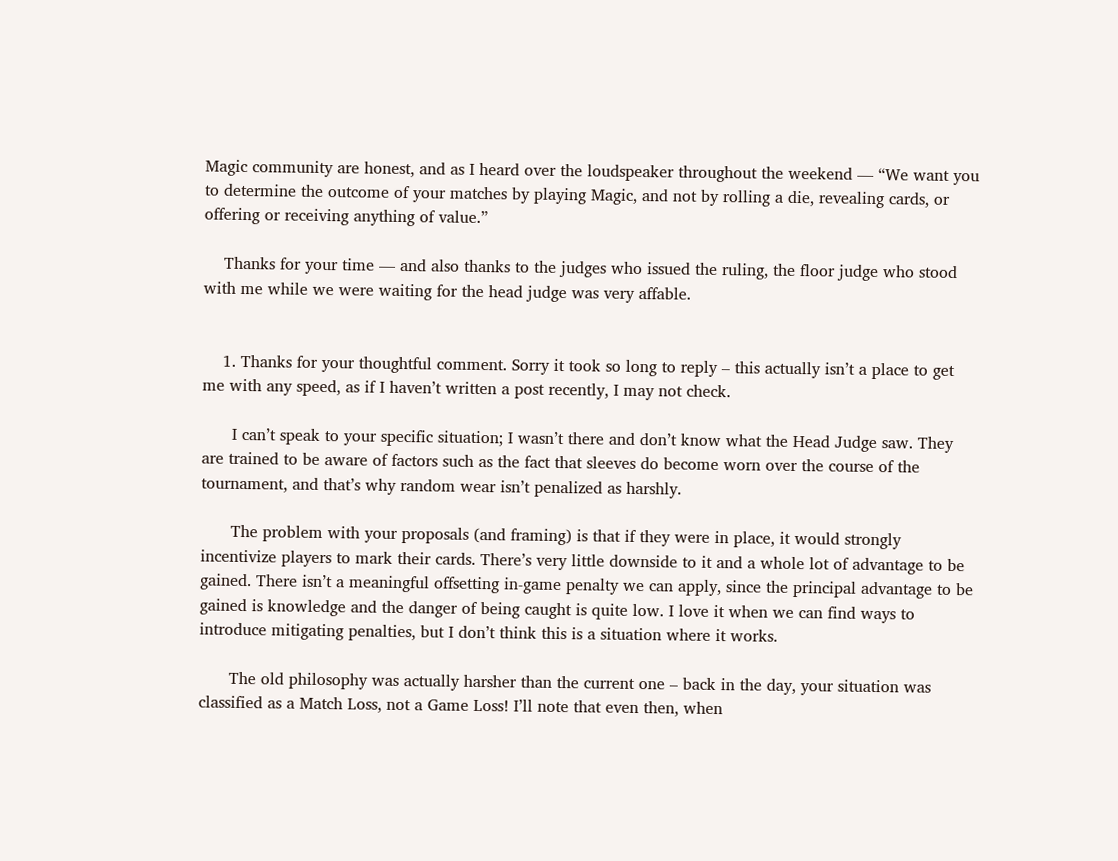Magic community are honest, and as I heard over the loudspeaker throughout the weekend — “We want you to determine the outcome of your matches by playing Magic, and not by rolling a die, revealing cards, or offering or receiving anything of value.”

    Thanks for your time — and also thanks to the judges who issued the ruling, the floor judge who stood with me while we were waiting for the head judge was very affable.


    1. Thanks for your thoughtful comment. Sorry it took so long to reply – this actually isn’t a place to get me with any speed, as if I haven’t written a post recently, I may not check.

      I can’t speak to your specific situation; I wasn’t there and don’t know what the Head Judge saw. They are trained to be aware of factors such as the fact that sleeves do become worn over the course of the tournament, and that’s why random wear isn’t penalized as harshly.

      The problem with your proposals (and framing) is that if they were in place, it would strongly incentivize players to mark their cards. There’s very little downside to it and a whole lot of advantage to be gained. There isn’t a meaningful offsetting in-game penalty we can apply, since the principal advantage to be gained is knowledge and the danger of being caught is quite low. I love it when we can find ways to introduce mitigating penalties, but I don’t think this is a situation where it works.

      The old philosophy was actually harsher than the current one – back in the day, your situation was classified as a Match Loss, not a Game Loss! I’ll note that even then, when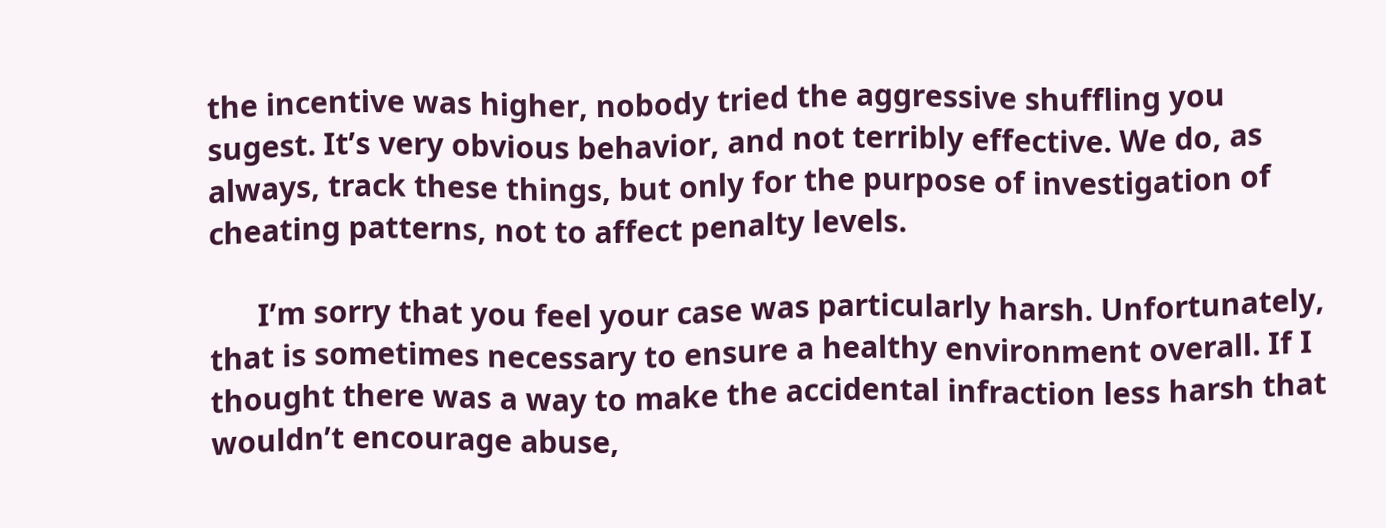the incentive was higher, nobody tried the aggressive shuffling you sugest. It’s very obvious behavior, and not terribly effective. We do, as always, track these things, but only for the purpose of investigation of cheating patterns, not to affect penalty levels.

      I’m sorry that you feel your case was particularly harsh. Unfortunately, that is sometimes necessary to ensure a healthy environment overall. If I thought there was a way to make the accidental infraction less harsh that wouldn’t encourage abuse,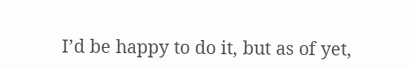I’d be happy to do it, but as of yet,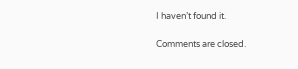I haven’t found it.

Comments are closed.